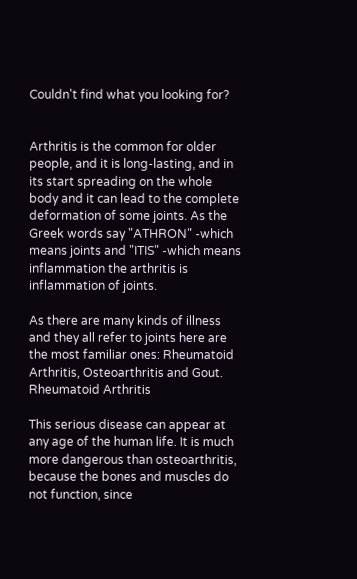Couldn't find what you looking for?


Arthritis is the common for older people, and it is long-lasting, and in its start spreading on the whole body and it can lead to the complete deformation of some joints. As the Greek words say "ATHRON" -which means joints and "ITIS" -which means inflammation the arthritis is inflammation of joints.

As there are many kinds of illness and they all refer to joints here are the most familiar ones: Rheumatoid Arthritis, Osteoarthritis and Gout.
Rheumatoid Arthritis

This serious disease can appear at any age of the human life. It is much more dangerous than osteoarthritis, because the bones and muscles do not function, since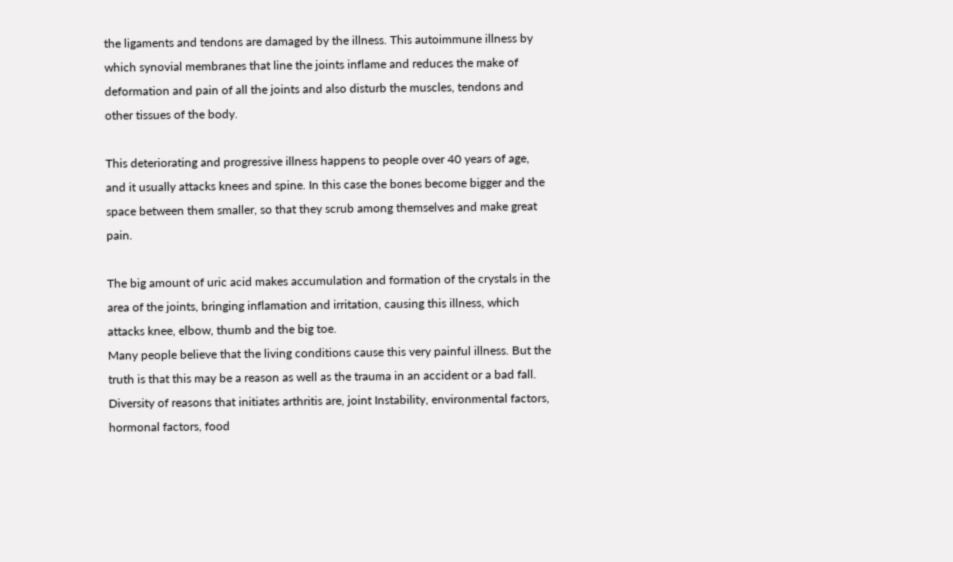the ligaments and tendons are damaged by the illness. This autoimmune illness by which synovial membranes that line the joints inflame and reduces the make of deformation and pain of all the joints and also disturb the muscles, tendons and other tissues of the body.

This deteriorating and progressive illness happens to people over 40 years of age, and it usually attacks knees and spine. In this case the bones become bigger and the space between them smaller, so that they scrub among themselves and make great pain.

The big amount of uric acid makes accumulation and formation of the crystals in the area of the joints, bringing inflamation and irritation, causing this illness, which attacks knee, elbow, thumb and the big toe.
Many people believe that the living conditions cause this very painful illness. But the truth is that this may be a reason as well as the trauma in an accident or a bad fall. Diversity of reasons that initiates arthritis are, joint Instability, environmental factors, hormonal factors, food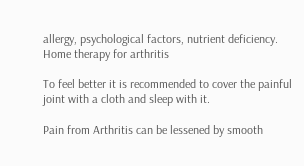allergy, psychological factors, nutrient deficiency.
Home therapy for arthritis

To feel better it is recommended to cover the painful joint with a cloth and sleep with it.

Pain from Arthritis can be lessened by smooth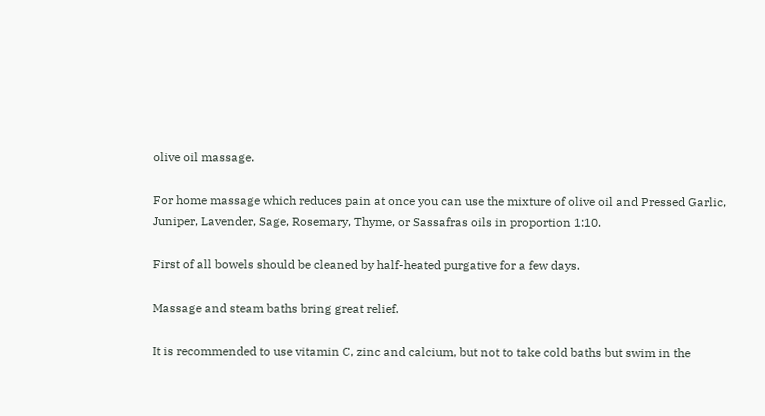olive oil massage.

For home massage which reduces pain at once you can use the mixture of olive oil and Pressed Garlic, Juniper, Lavender, Sage, Rosemary, Thyme, or Sassafras oils in proportion 1:10.

First of all bowels should be cleaned by half-heated purgative for a few days.

Massage and steam baths bring great relief.

It is recommended to use vitamin C, zinc and calcium, but not to take cold baths but swim in the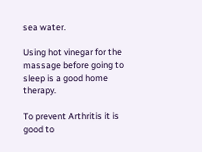sea water.

Using hot vinegar for the massage before going to sleep is a good home therapy.

To prevent Arthritis it is good to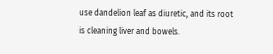use dandelion leaf as diuretic, and its root is cleaning liver and bowels.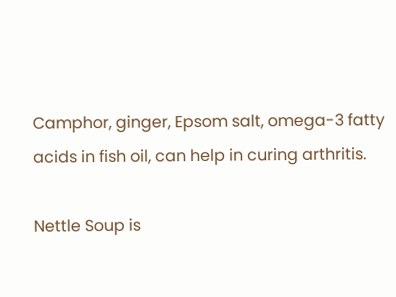Camphor, ginger, Epsom salt, omega-3 fatty acids in fish oil, can help in curing arthritis.

Nettle Soup is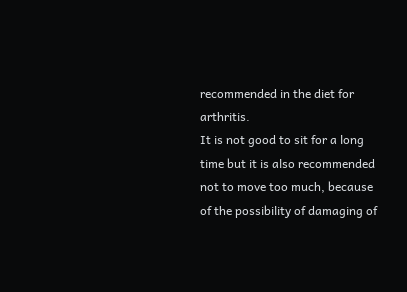recommended in the diet for arthritis.
It is not good to sit for a long time but it is also recommended not to move too much, because of the possibility of damaging of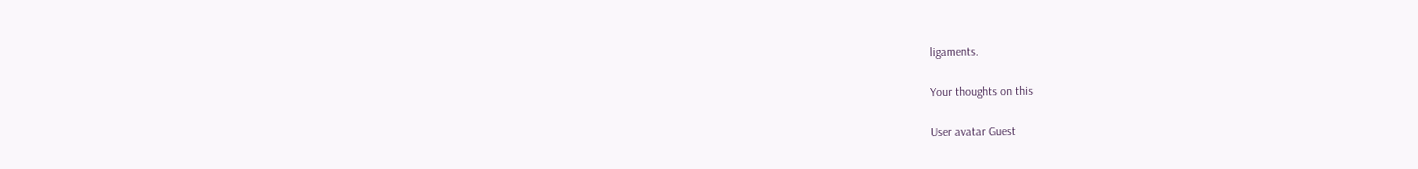ligaments.

Your thoughts on this

User avatar Guest